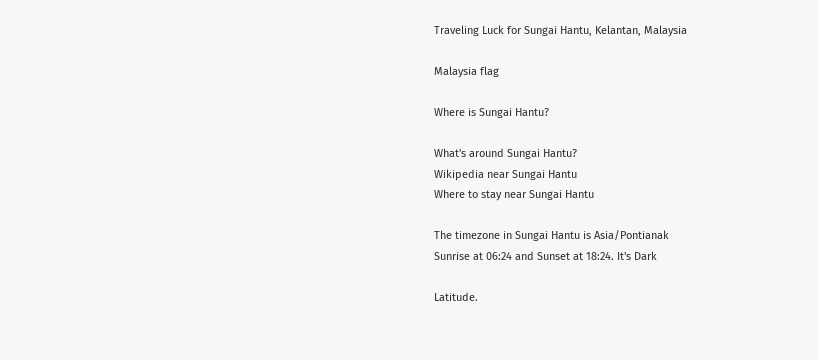Traveling Luck for Sungai Hantu, Kelantan, Malaysia

Malaysia flag

Where is Sungai Hantu?

What's around Sungai Hantu?
Wikipedia near Sungai Hantu
Where to stay near Sungai Hantu

The timezone in Sungai Hantu is Asia/Pontianak
Sunrise at 06:24 and Sunset at 18:24. It's Dark

Latitude.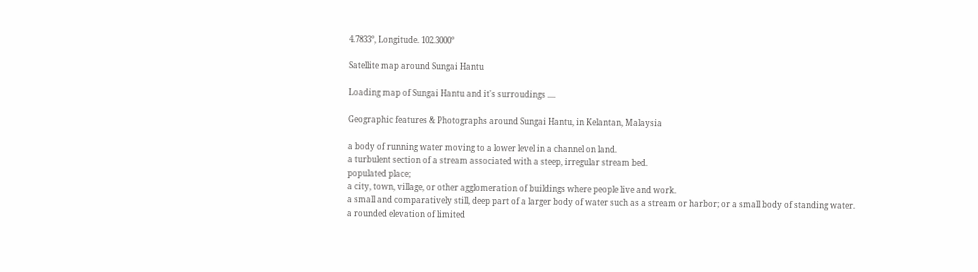4.7833°, Longitude. 102.3000°

Satellite map around Sungai Hantu

Loading map of Sungai Hantu and it's surroudings ....

Geographic features & Photographs around Sungai Hantu, in Kelantan, Malaysia

a body of running water moving to a lower level in a channel on land.
a turbulent section of a stream associated with a steep, irregular stream bed.
populated place;
a city, town, village, or other agglomeration of buildings where people live and work.
a small and comparatively still, deep part of a larger body of water such as a stream or harbor; or a small body of standing water.
a rounded elevation of limited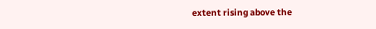extent rising above the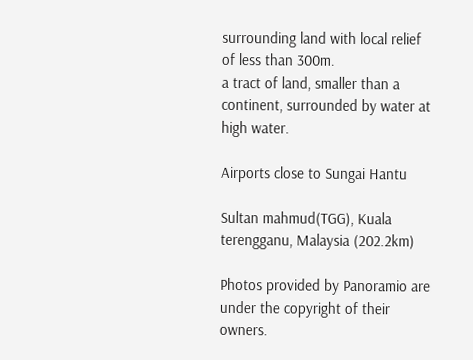surrounding land with local relief of less than 300m.
a tract of land, smaller than a continent, surrounded by water at high water.

Airports close to Sungai Hantu

Sultan mahmud(TGG), Kuala terengganu, Malaysia (202.2km)

Photos provided by Panoramio are under the copyright of their owners.